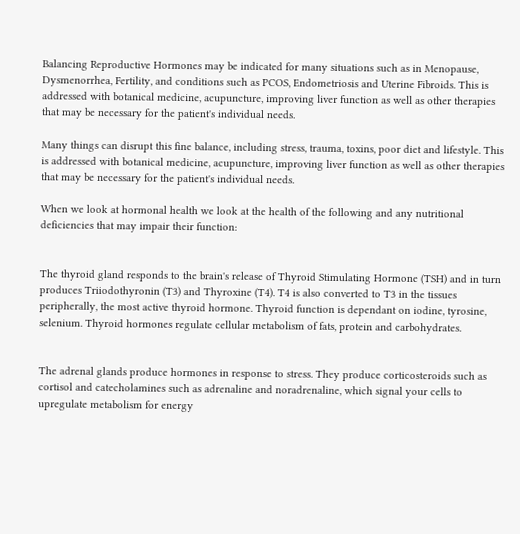Balancing Reproductive Hormones may be indicated for many situations such as in Menopause, Dysmenorrhea, Fertility, and conditions such as PCOS, Endometriosis and Uterine Fibroids. This is addressed with botanical medicine, acupuncture, improving liver function as well as other therapies that may be necessary for the patient's individual needs.

Many things can disrupt this fine balance, including stress, trauma, toxins, poor diet and lifestyle. This is addressed with botanical medicine, acupuncture, improving liver function as well as other therapies that may be necessary for the patient's individual needs.

When we look at hormonal health we look at the health of the following and any nutritional deficiencies that may impair their function:


The thyroid gland responds to the brain's release of Thyroid Stimulating Hormone (TSH) and in turn produces Triiodothyronin (T3) and Thyroxine (T4). T4 is also converted to T3 in the tissues peripherally, the most active thyroid hormone. Thyroid function is dependant on iodine, tyrosine, selenium. Thyroid hormones regulate cellular metabolism of fats, protein and carbohydrates.


The adrenal glands produce hormones in response to stress. They produce corticosteroids such as cortisol and catecholamines such as adrenaline and noradrenaline, which signal your cells to upregulate metabolism for energy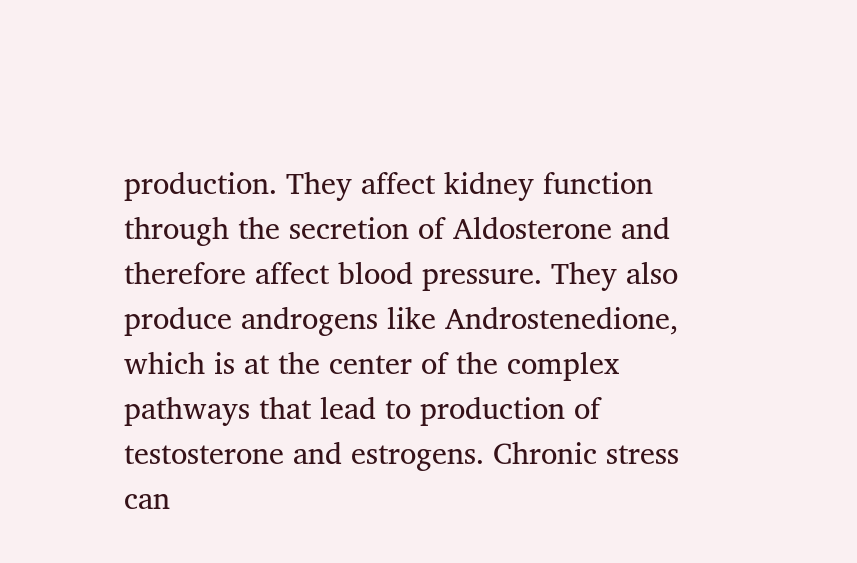production. They affect kidney function through the secretion of Aldosterone and therefore affect blood pressure. They also produce androgens like Androstenedione, which is at the center of the complex pathways that lead to production of testosterone and estrogens. Chronic stress can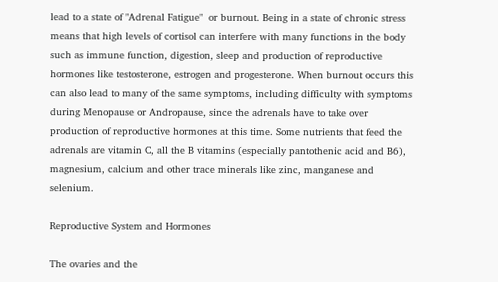lead to a state of "Adrenal Fatigue"  or burnout. Being in a state of chronic stress means that high levels of cortisol can interfere with many functions in the body such as immune function, digestion, sleep and production of reproductive hormones like testosterone, estrogen and progesterone. When burnout occurs this can also lead to many of the same symptoms, including difficulty with symptoms during Menopause or Andropause, since the adrenals have to take over production of reproductive hormones at this time. Some nutrients that feed the adrenals are vitamin C, all the B vitamins (especially pantothenic acid and B6), magnesium, calcium and other trace minerals like zinc, manganese and selenium.

Reproductive System and Hormones

The ovaries and the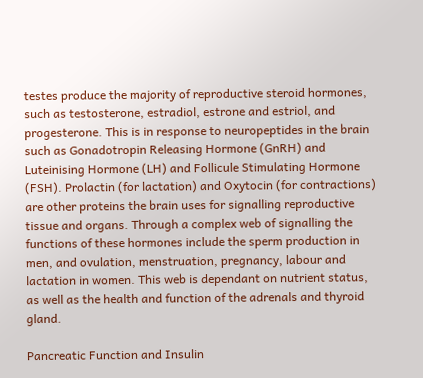testes produce the majority of reproductive steroid hormones, such as testosterone, estradiol, estrone and estriol, and progesterone. This is in response to neuropeptides in the brain such as Gonadotropin Releasing Hormone (GnRH) and Luteinising Hormone (LH) and Follicule Stimulating Hormone (FSH). Prolactin (for lactation) and Oxytocin (for contractions) are other proteins the brain uses for signalling reproductive tissue and organs. Through a complex web of signalling the functions of these hormones include the sperm production in men, and ovulation, menstruation, pregnancy, labour and lactation in women. This web is dependant on nutrient status, as well as the health and function of the adrenals and thyroid gland.

Pancreatic Function and Insulin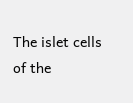The islet cells of the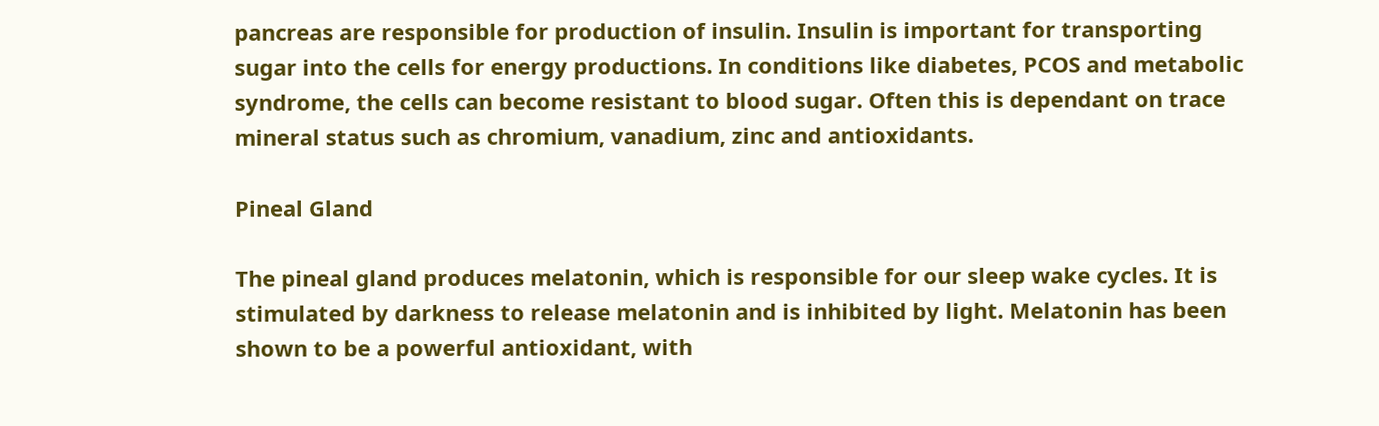pancreas are responsible for production of insulin. Insulin is important for transporting sugar into the cells for energy productions. In conditions like diabetes, PCOS and metabolic syndrome, the cells can become resistant to blood sugar. Often this is dependant on trace mineral status such as chromium, vanadium, zinc and antioxidants.

Pineal Gland

The pineal gland produces melatonin, which is responsible for our sleep wake cycles. It is stimulated by darkness to release melatonin and is inhibited by light. Melatonin has been shown to be a powerful antioxidant, with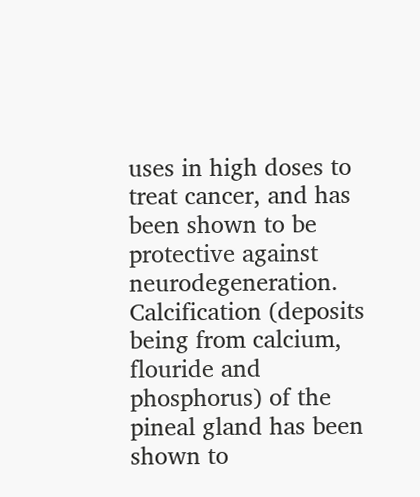uses in high doses to treat cancer, and has been shown to be protective against neurodegeneration. Calcification (deposits being from calcium, flouride and phosphorus) of the pineal gland has been shown to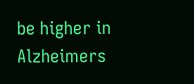be higher in Alzheimers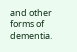and other forms of dementia.